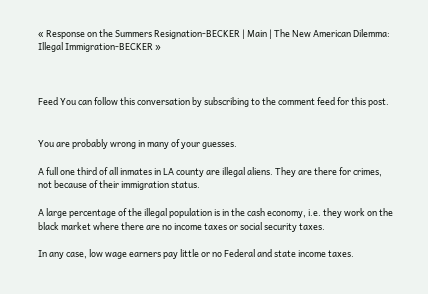« Response on the Summers Resignation-BECKER | Main | The New American Dilemma: Illegal Immigration-BECKER »



Feed You can follow this conversation by subscribing to the comment feed for this post.


You are probably wrong in many of your guesses.

A full one third of all inmates in LA county are illegal aliens. They are there for crimes, not because of their immigration status.

A large percentage of the illegal population is in the cash economy, i.e. they work on the black market where there are no income taxes or social security taxes.

In any case, low wage earners pay little or no Federal and state income taxes.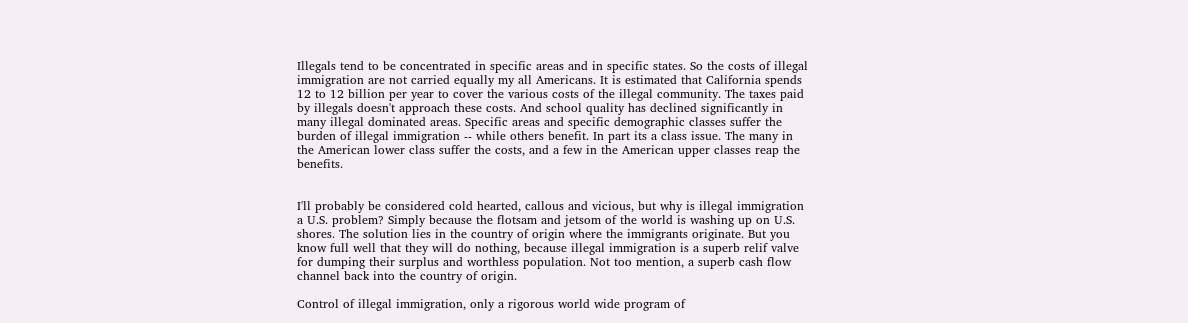Illegals tend to be concentrated in specific areas and in specific states. So the costs of illegal immigration are not carried equally my all Americans. It is estimated that California spends 12 to 12 billion per year to cover the various costs of the illegal community. The taxes paid by illegals doesn't approach these costs. And school quality has declined significantly in many illegal dominated areas. Specific areas and specific demographic classes suffer the burden of illegal immigration -- while others benefit. In part its a class issue. The many in the American lower class suffer the costs, and a few in the American upper classes reap the benefits.


I'll probably be considered cold hearted, callous and vicious, but why is illegal immigration a U.S. problem? Simply because the flotsam and jetsom of the world is washing up on U.S. shores. The solution lies in the country of origin where the immigrants originate. But you know full well that they will do nothing, because illegal immigration is a superb relif valve for dumping their surplus and worthless population. Not too mention, a superb cash flow channel back into the country of origin.

Control of illegal immigration, only a rigorous world wide program of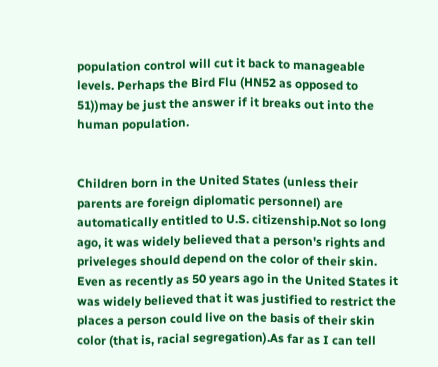population control will cut it back to manageable levels. Perhaps the Bird Flu (HN52 as opposed to 51))may be just the answer if it breaks out into the human population.


Children born in the United States (unless their parents are foreign diplomatic personnel) are automatically entitled to U.S. citizenship.Not so long ago, it was widely believed that a person's rights and priveleges should depend on the color of their skin. Even as recently as 50 years ago in the United States it was widely believed that it was justified to restrict the places a person could live on the basis of their skin color (that is, racial segregation).As far as I can tell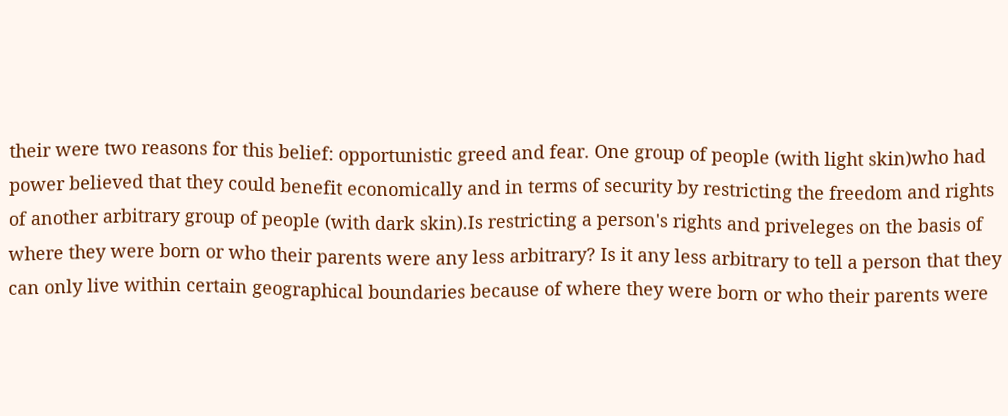their were two reasons for this belief: opportunistic greed and fear. One group of people (with light skin)who had power believed that they could benefit economically and in terms of security by restricting the freedom and rights of another arbitrary group of people (with dark skin).Is restricting a person's rights and priveleges on the basis of where they were born or who their parents were any less arbitrary? Is it any less arbitrary to tell a person that they can only live within certain geographical boundaries because of where they were born or who their parents were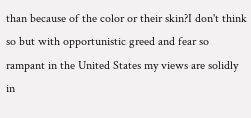than because of the color or their skin?I don't think so but with opportunistic greed and fear so rampant in the United States my views are solidly in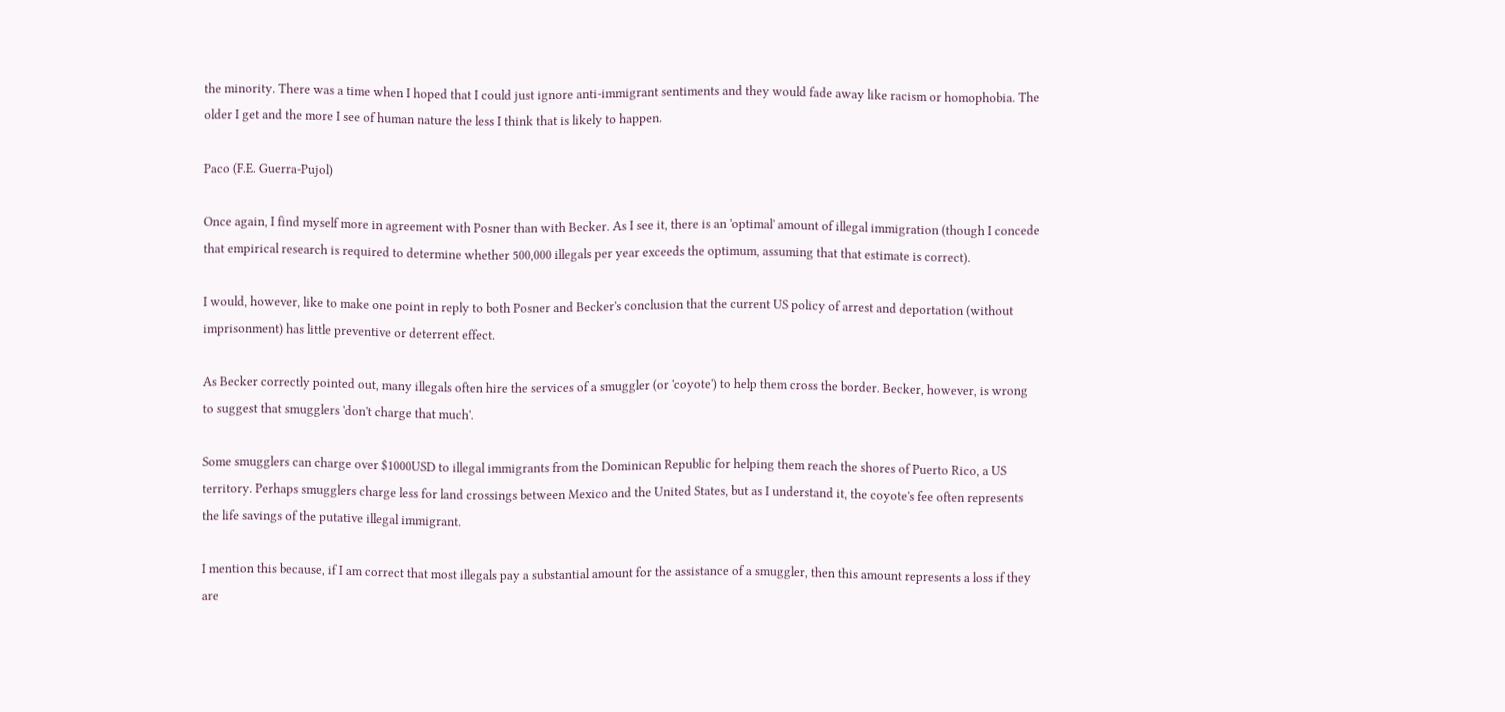the minority. There was a time when I hoped that I could just ignore anti-immigrant sentiments and they would fade away like racism or homophobia. The older I get and the more I see of human nature the less I think that is likely to happen.

Paco (F.E. Guerra-Pujol)

Once again, I find myself more in agreement with Posner than with Becker. As I see it, there is an 'optimal' amount of illegal immigration (though I concede that empirical research is required to determine whether 500,000 illegals per year exceeds the optimum, assuming that that estimate is correct).

I would, however, like to make one point in reply to both Posner and Becker's conclusion that the current US policy of arrest and deportation (without imprisonment) has little preventive or deterrent effect.

As Becker correctly pointed out, many illegals often hire the services of a smuggler (or 'coyote') to help them cross the border. Becker, however, is wrong to suggest that smugglers 'don't charge that much'.

Some smugglers can charge over $1000USD to illegal immigrants from the Dominican Republic for helping them reach the shores of Puerto Rico, a US territory. Perhaps smugglers charge less for land crossings between Mexico and the United States, but as I understand it, the coyote's fee often represents the life savings of the putative illegal immigrant.

I mention this because, if I am correct that most illegals pay a substantial amount for the assistance of a smuggler, then this amount represents a loss if they are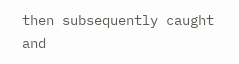then subsequently caught and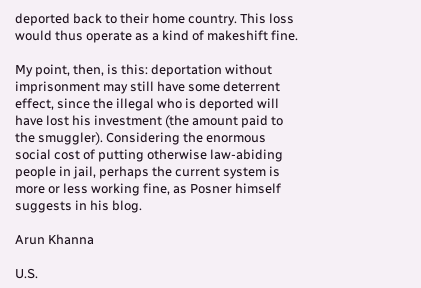deported back to their home country. This loss would thus operate as a kind of makeshift fine.

My point, then, is this: deportation without imprisonment may still have some deterrent effect, since the illegal who is deported will have lost his investment (the amount paid to the smuggler). Considering the enormous social cost of putting otherwise law-abiding people in jail, perhaps the current system is more or less working fine, as Posner himself suggests in his blog.

Arun Khanna

U.S.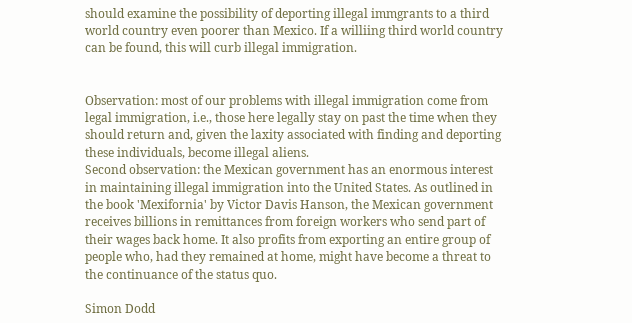should examine the possibility of deporting illegal immgrants to a third world country even poorer than Mexico. If a williing third world country can be found, this will curb illegal immigration.


Observation: most of our problems with illegal immigration come from legal immigration, i.e., those here legally stay on past the time when they should return and, given the laxity associated with finding and deporting these individuals, become illegal aliens.
Second observation: the Mexican government has an enormous interest in maintaining illegal immigration into the United States. As outlined in the book 'Mexifornia' by Victor Davis Hanson, the Mexican government receives billions in remittances from foreign workers who send part of their wages back home. It also profits from exporting an entire group of people who, had they remained at home, might have become a threat to the continuance of the status quo.

Simon Dodd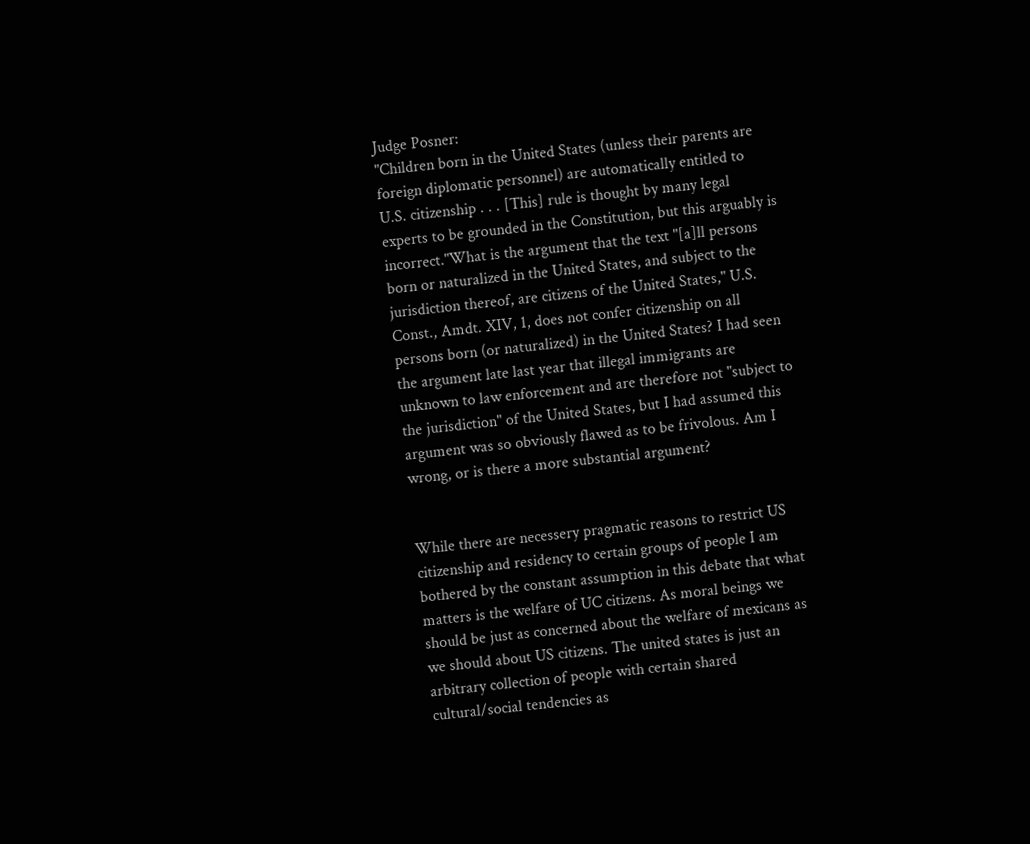Judge Posner:
"Children born in the United States (unless their parents are foreign diplomatic personnel) are automatically entitled to U.S. citizenship . . . [This] rule is thought by many legal experts to be grounded in the Constitution, but this arguably is incorrect."What is the argument that the text "[a]ll persons born or naturalized in the United States, and subject to the jurisdiction thereof, are citizens of the United States," U.S. Const., Amdt. XIV, 1, does not confer citizenship on all persons born (or naturalized) in the United States? I had seen the argument late last year that illegal immigrants are unknown to law enforcement and are therefore not "subject to the jurisdiction" of the United States, but I had assumed this argument was so obviously flawed as to be frivolous. Am I wrong, or is there a more substantial argument?


While there are necessery pragmatic reasons to restrict US citizenship and residency to certain groups of people I am bothered by the constant assumption in this debate that what matters is the welfare of UC citizens. As moral beings we should be just as concerned about the welfare of mexicans as we should about US citizens. The united states is just an arbitrary collection of people with certain shared cultural/social tendencies as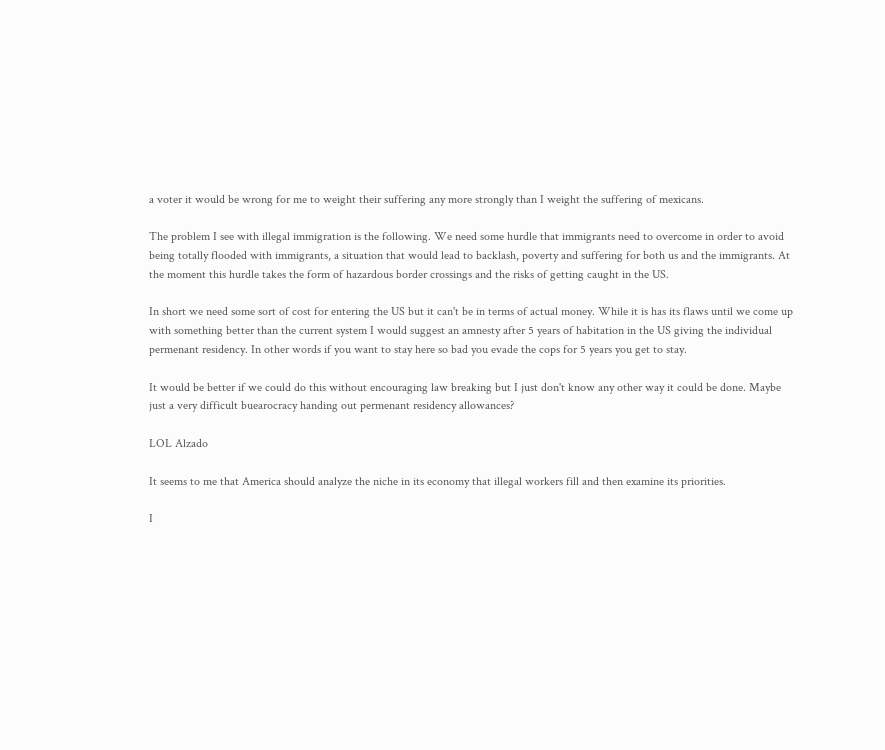a voter it would be wrong for me to weight their suffering any more strongly than I weight the suffering of mexicans.

The problem I see with illegal immigration is the following. We need some hurdle that immigrants need to overcome in order to avoid being totally flooded with immigrants, a situation that would lead to backlash, poverty and suffering for both us and the immigrants. At the moment this hurdle takes the form of hazardous border crossings and the risks of getting caught in the US.

In short we need some sort of cost for entering the US but it can't be in terms of actual money. While it is has its flaws until we come up with something better than the current system I would suggest an amnesty after 5 years of habitation in the US giving the individual permenant residency. In other words if you want to stay here so bad you evade the cops for 5 years you get to stay.

It would be better if we could do this without encouraging law breaking but I just don't know any other way it could be done. Maybe just a very difficult buearocracy handing out permenant residency allowances?

LOL Alzado

It seems to me that America should analyze the niche in its economy that illegal workers fill and then examine its priorities.

I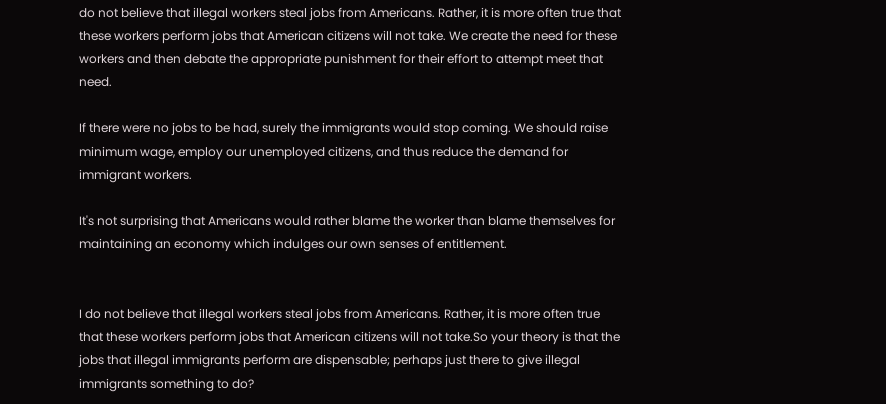do not believe that illegal workers steal jobs from Americans. Rather, it is more often true that these workers perform jobs that American citizens will not take. We create the need for these workers and then debate the appropriate punishment for their effort to attempt meet that need.

If there were no jobs to be had, surely the immigrants would stop coming. We should raise minimum wage, employ our unemployed citizens, and thus reduce the demand for immigrant workers.

It's not surprising that Americans would rather blame the worker than blame themselves for maintaining an economy which indulges our own senses of entitlement.


I do not believe that illegal workers steal jobs from Americans. Rather, it is more often true that these workers perform jobs that American citizens will not take.So your theory is that the jobs that illegal immigrants perform are dispensable; perhaps just there to give illegal immigrants something to do?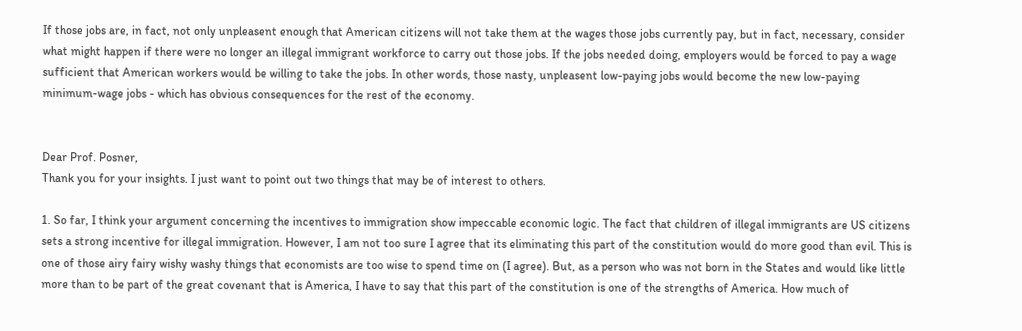If those jobs are, in fact, not only unpleasent enough that American citizens will not take them at the wages those jobs currently pay, but in fact, necessary, consider what might happen if there were no longer an illegal immigrant workforce to carry out those jobs. If the jobs needed doing, employers would be forced to pay a wage sufficient that American workers would be willing to take the jobs. In other words, those nasty, unpleasent low-paying jobs would become the new low-paying minimum-wage jobs - which has obvious consequences for the rest of the economy.


Dear Prof. Posner,
Thank you for your insights. I just want to point out two things that may be of interest to others.

1. So far, I think your argument concerning the incentives to immigration show impeccable economic logic. The fact that children of illegal immigrants are US citizens sets a strong incentive for illegal immigration. However, I am not too sure I agree that its eliminating this part of the constitution would do more good than evil. This is one of those airy fairy wishy washy things that economists are too wise to spend time on (I agree). But, as a person who was not born in the States and would like little more than to be part of the great covenant that is America, I have to say that this part of the constitution is one of the strengths of America. How much of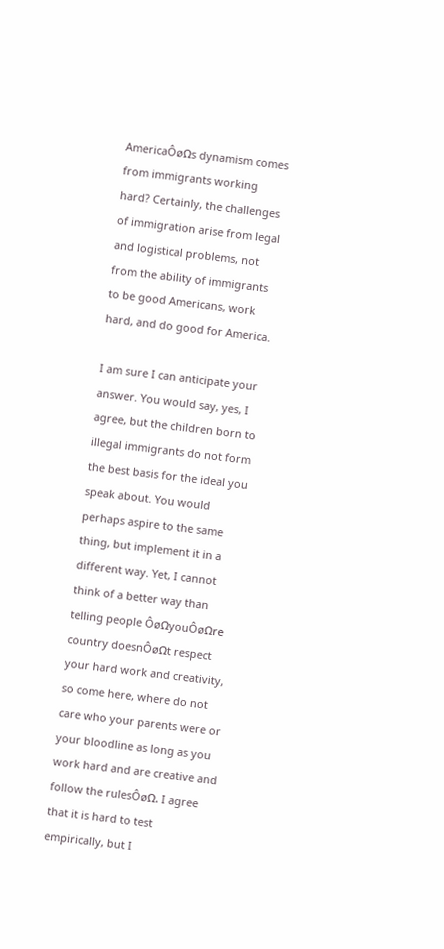AmericaÔøΩs dynamism comes from immigrants working hard? Certainly, the challenges of immigration arise from legal and logistical problems, not from the ability of immigrants to be good Americans, work hard, and do good for America.

I am sure I can anticipate your answer. You would say, yes, I agree, but the children born to illegal immigrants do not form the best basis for the ideal you speak about. You would perhaps aspire to the same thing, but implement it in a different way. Yet, I cannot think of a better way than telling people ÔøΩyouÔøΩre country doesnÔøΩt respect your hard work and creativity, so come here, where do not care who your parents were or your bloodline as long as you work hard and are creative and follow the rulesÔøΩ. I agree that it is hard to test empirically, but I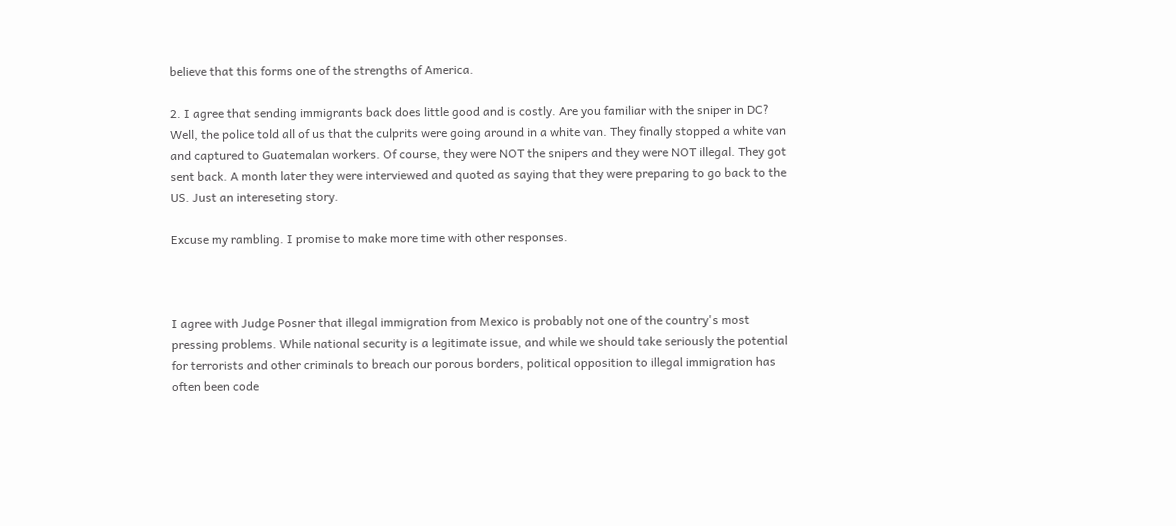believe that this forms one of the strengths of America.

2. I agree that sending immigrants back does little good and is costly. Are you familiar with the sniper in DC? Well, the police told all of us that the culprits were going around in a white van. They finally stopped a white van and captured to Guatemalan workers. Of course, they were NOT the snipers and they were NOT illegal. They got sent back. A month later they were interviewed and quoted as saying that they were preparing to go back to the US. Just an intereseting story.

Excuse my rambling. I promise to make more time with other responses.



I agree with Judge Posner that illegal immigration from Mexico is probably not one of the country's most pressing problems. While national security is a legitimate issue, and while we should take seriously the potential for terrorists and other criminals to breach our porous borders, political opposition to illegal immigration has often been code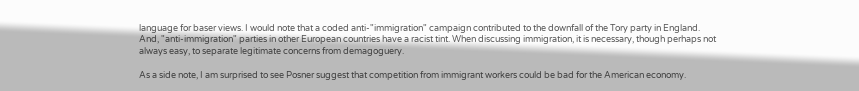language for baser views. I would note that a coded anti-"immigration" campaign contributed to the downfall of the Tory party in England. And, "anti-immigration" parties in other European countries have a racist tint. When discussing immigration, it is necessary, though perhaps not always easy, to separate legitimate concerns from demagoguery.

As a side note, I am surprised to see Posner suggest that competition from immigrant workers could be bad for the American economy.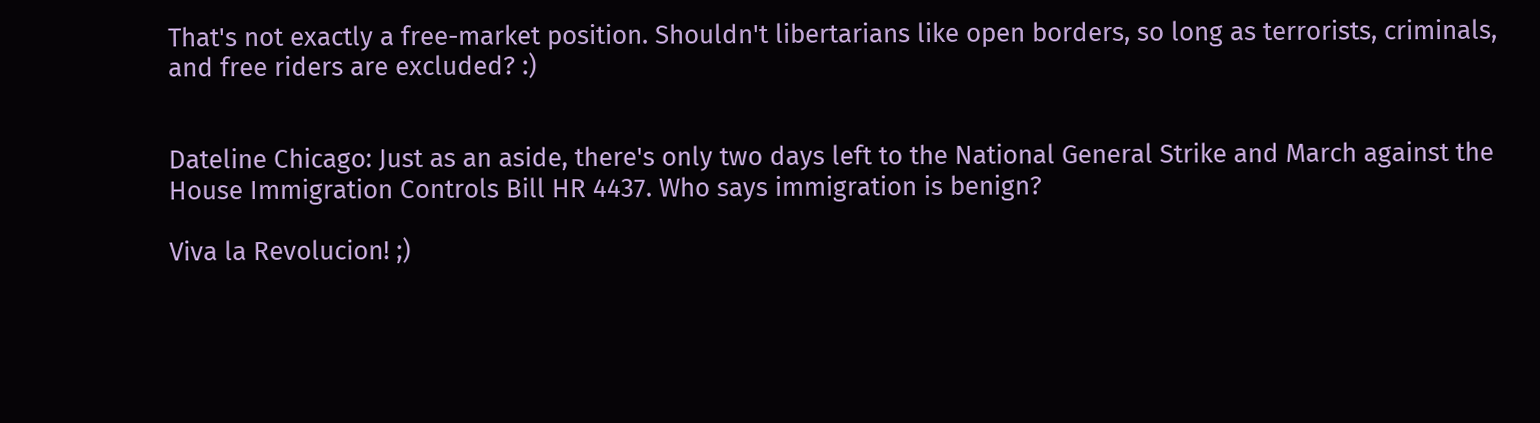That's not exactly a free-market position. Shouldn't libertarians like open borders, so long as terrorists, criminals, and free riders are excluded? :)


Dateline Chicago: Just as an aside, there's only two days left to the National General Strike and March against the House Immigration Controls Bill HR 4437. Who says immigration is benign?

Viva la Revolucion! ;)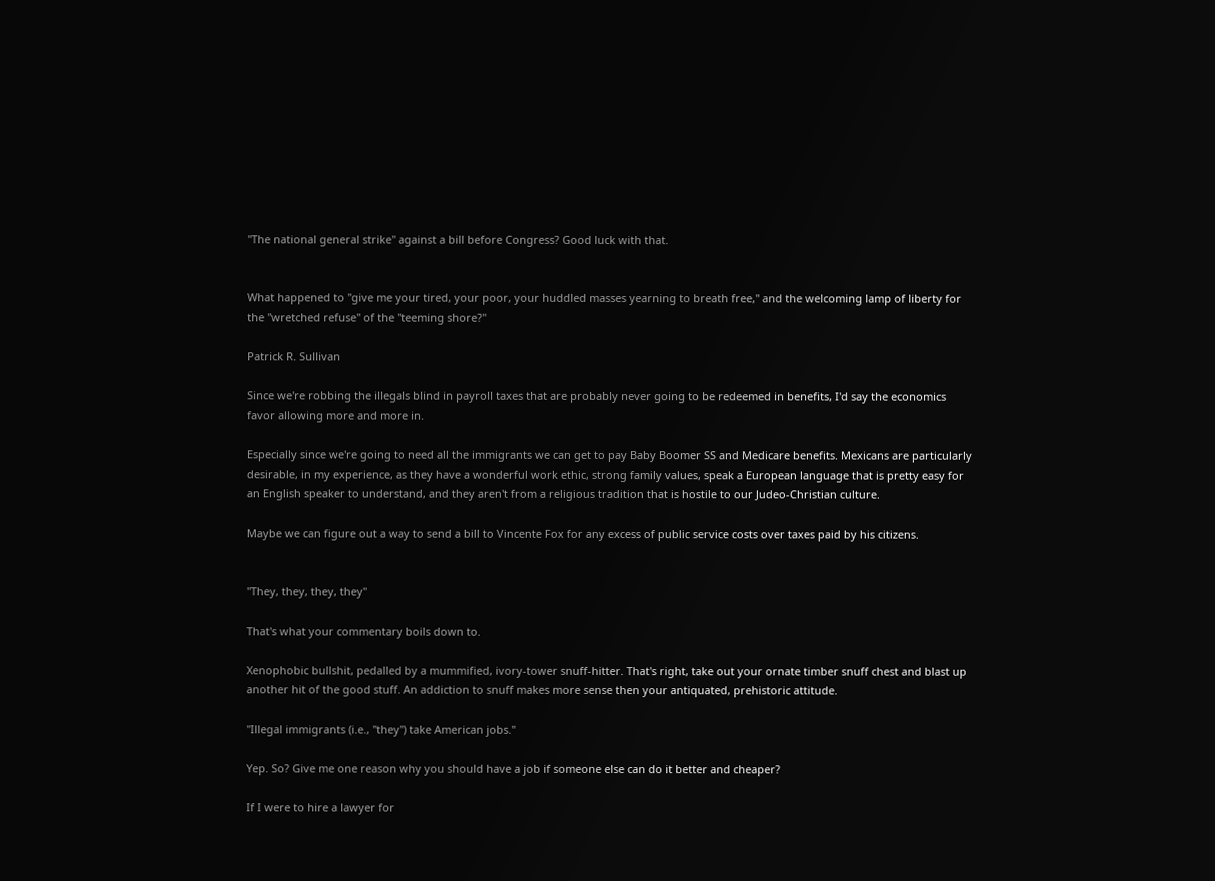"The national general strike" against a bill before Congress? Good luck with that.


What happened to "give me your tired, your poor, your huddled masses yearning to breath free," and the welcoming lamp of liberty for the "wretched refuse" of the "teeming shore?"

Patrick R. Sullivan

Since we're robbing the illegals blind in payroll taxes that are probably never going to be redeemed in benefits, I'd say the economics favor allowing more and more in.

Especially since we're going to need all the immigrants we can get to pay Baby Boomer SS and Medicare benefits. Mexicans are particularly desirable, in my experience, as they have a wonderful work ethic, strong family values, speak a European language that is pretty easy for an English speaker to understand, and they aren't from a religious tradition that is hostile to our Judeo-Christian culture.

Maybe we can figure out a way to send a bill to Vincente Fox for any excess of public service costs over taxes paid by his citizens.


"They, they, they, they"

That's what your commentary boils down to.

Xenophobic bullshit, pedalled by a mummified, ivory-tower snuff-hitter. That's right, take out your ornate timber snuff chest and blast up another hit of the good stuff. An addiction to snuff makes more sense then your antiquated, prehistoric attitude.

"Illegal immigrants (i.e., "they") take American jobs."

Yep. So? Give me one reason why you should have a job if someone else can do it better and cheaper?

If I were to hire a lawyer for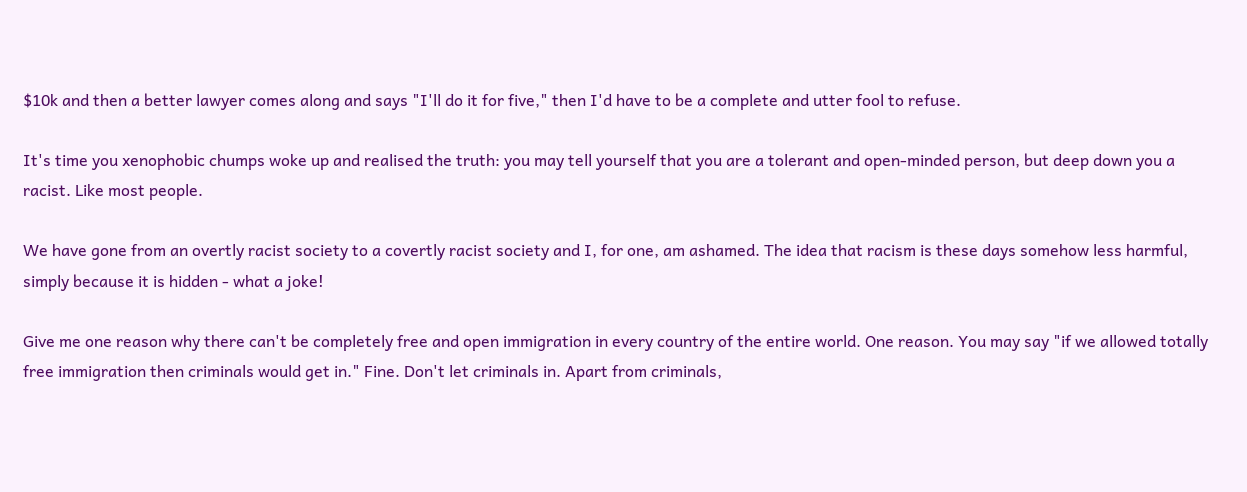$10k and then a better lawyer comes along and says "I'll do it for five," then I'd have to be a complete and utter fool to refuse.

It's time you xenophobic chumps woke up and realised the truth: you may tell yourself that you are a tolerant and open-minded person, but deep down you a racist. Like most people.

We have gone from an overtly racist society to a covertly racist society and I, for one, am ashamed. The idea that racism is these days somehow less harmful, simply because it is hidden - what a joke!

Give me one reason why there can't be completely free and open immigration in every country of the entire world. One reason. You may say "if we allowed totally free immigration then criminals would get in." Fine. Don't let criminals in. Apart from criminals,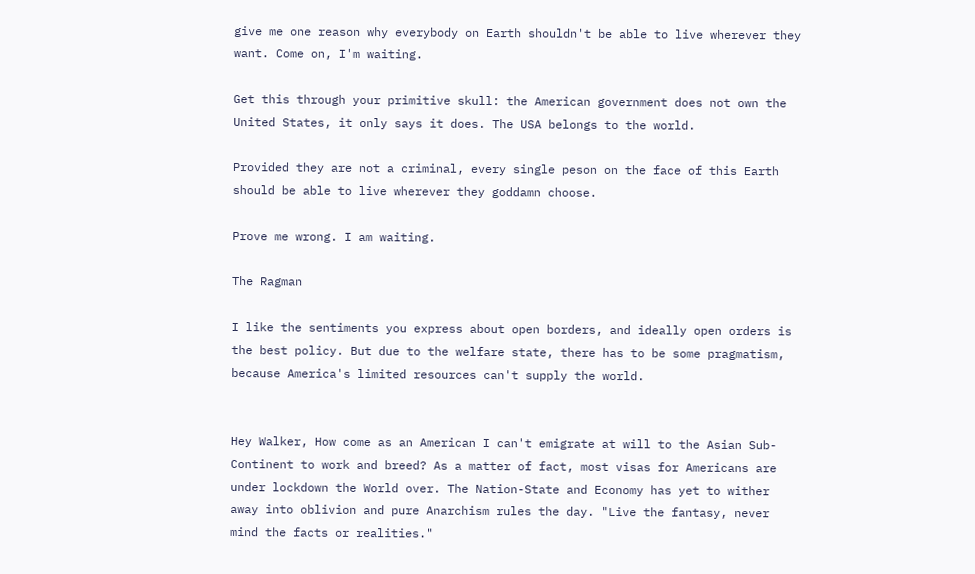give me one reason why everybody on Earth shouldn't be able to live wherever they want. Come on, I'm waiting.

Get this through your primitive skull: the American government does not own the United States, it only says it does. The USA belongs to the world.

Provided they are not a criminal, every single peson on the face of this Earth should be able to live wherever they goddamn choose.

Prove me wrong. I am waiting.

The Ragman

I like the sentiments you express about open borders, and ideally open orders is the best policy. But due to the welfare state, there has to be some pragmatism, because America's limited resources can't supply the world.


Hey Walker, How come as an American I can't emigrate at will to the Asian Sub-Continent to work and breed? As a matter of fact, most visas for Americans are under lockdown the World over. The Nation-State and Economy has yet to wither away into oblivion and pure Anarchism rules the day. "Live the fantasy, never mind the facts or realities."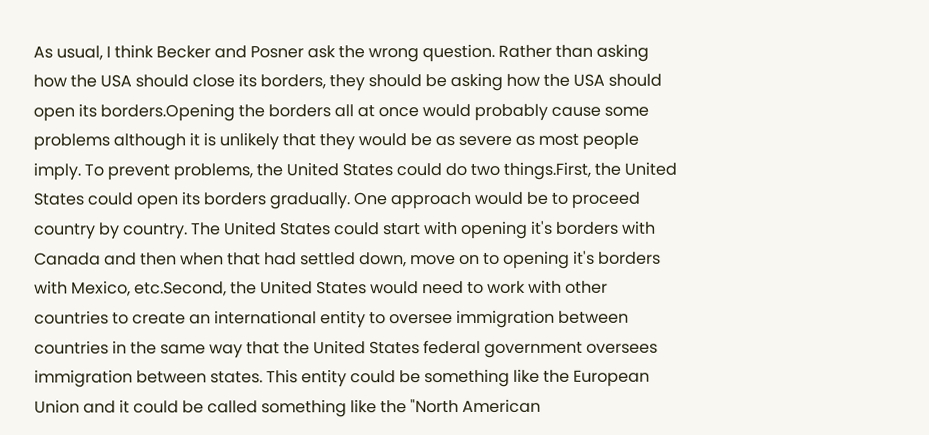As usual, I think Becker and Posner ask the wrong question. Rather than asking how the USA should close its borders, they should be asking how the USA should open its borders.Opening the borders all at once would probably cause some problems although it is unlikely that they would be as severe as most people imply. To prevent problems, the United States could do two things.First, the United States could open its borders gradually. One approach would be to proceed country by country. The United States could start with opening it's borders with Canada and then when that had settled down, move on to opening it's borders with Mexico, etc.Second, the United States would need to work with other countries to create an international entity to oversee immigration between countries in the same way that the United States federal government oversees immigration between states. This entity could be something like the European Union and it could be called something like the "North American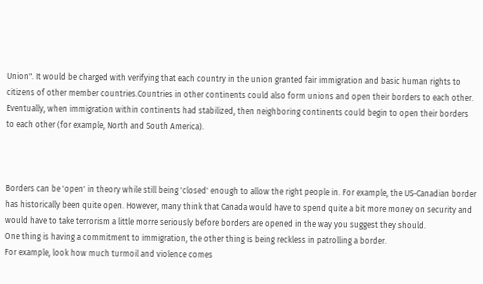Union". It would be charged with verifying that each country in the union granted fair immigration and basic human rights to citizens of other member countries.Countries in other continents could also form unions and open their borders to each other. Eventually, when immigration within continents had stabilized, then neighboring continents could begin to open their borders to each other (for example, North and South America).



Borders can be 'open' in theory while still being 'closed' enough to allow the right people in. For example, the US-Canadian border has historically been quite open. However, many think that Canada would have to spend quite a bit more money on security and would have to take terrorism a little morre seriously before borders are opened in the way you suggest they should.
One thing is having a commitment to immigration, the other thing is being reckless in patrolling a border.
For example, look how much turmoil and violence comes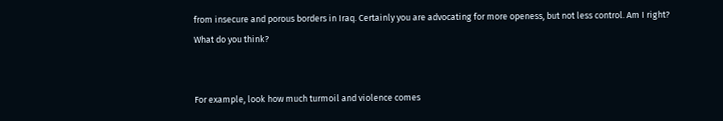from insecure and porous borders in Iraq. Certainly you are advocating for more openess, but not less control. Am I right?
What do you think?


For example, look how much turmoil and violence comes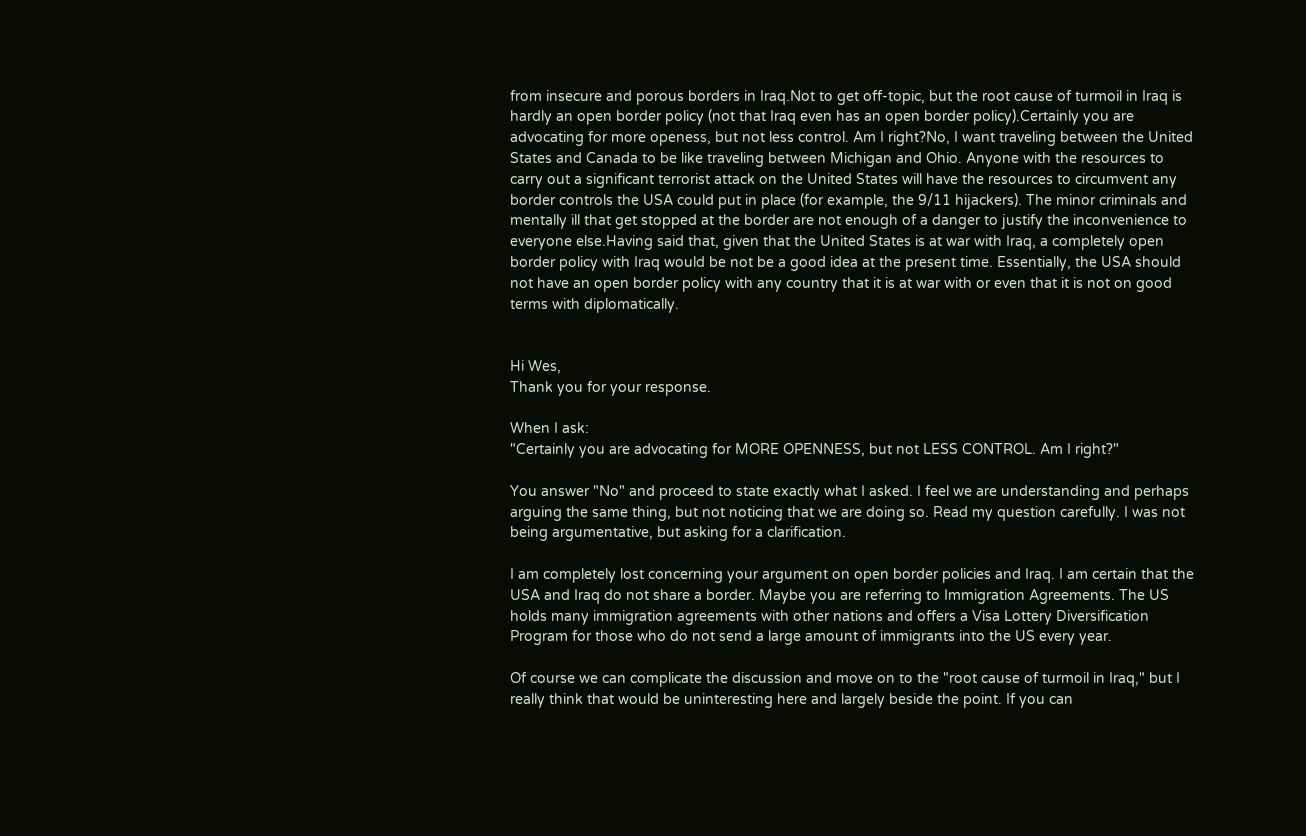from insecure and porous borders in Iraq.Not to get off-topic, but the root cause of turmoil in Iraq is hardly an open border policy (not that Iraq even has an open border policy).Certainly you are advocating for more openess, but not less control. Am I right?No, I want traveling between the United States and Canada to be like traveling between Michigan and Ohio. Anyone with the resources to carry out a significant terrorist attack on the United States will have the resources to circumvent any border controls the USA could put in place (for example, the 9/11 hijackers). The minor criminals and mentally ill that get stopped at the border are not enough of a danger to justify the inconvenience to everyone else.Having said that, given that the United States is at war with Iraq, a completely open border policy with Iraq would be not be a good idea at the present time. Essentially, the USA should not have an open border policy with any country that it is at war with or even that it is not on good terms with diplomatically.


Hi Wes,
Thank you for your response.

When I ask:
"Certainly you are advocating for MORE OPENNESS, but not LESS CONTROL. Am I right?"

You answer "No" and proceed to state exactly what I asked. I feel we are understanding and perhaps arguing the same thing, but not noticing that we are doing so. Read my question carefully. I was not being argumentative, but asking for a clarification.

I am completely lost concerning your argument on open border policies and Iraq. I am certain that the USA and Iraq do not share a border. Maybe you are referring to Immigration Agreements. The US holds many immigration agreements with other nations and offers a Visa Lottery Diversification Program for those who do not send a large amount of immigrants into the US every year.

Of course we can complicate the discussion and move on to the "root cause of turmoil in Iraq," but I really think that would be uninteresting here and largely beside the point. If you can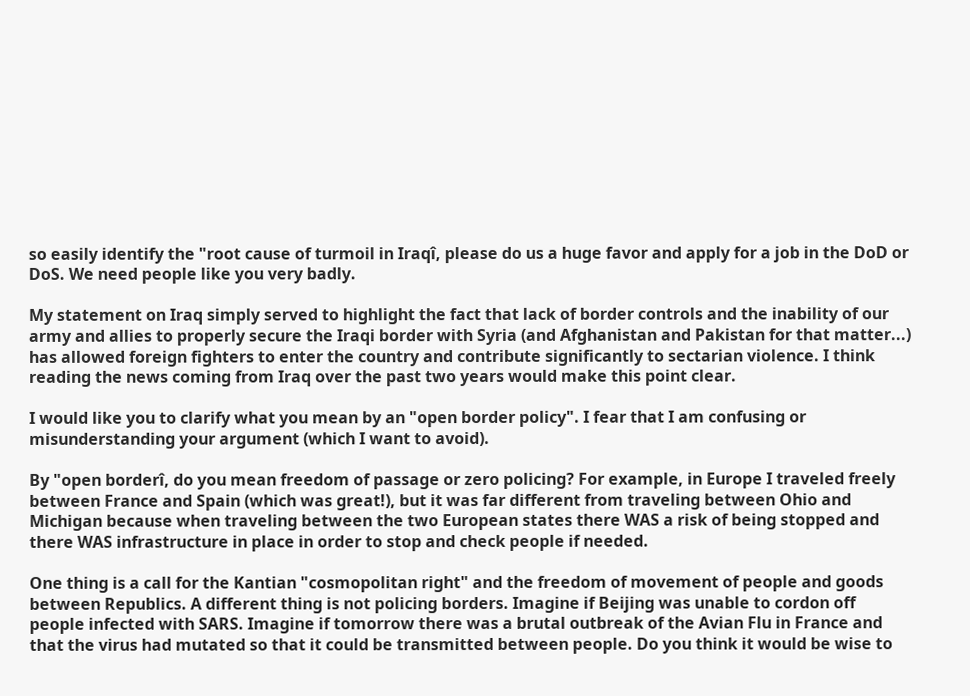so easily identify the "root cause of turmoil in Iraqî, please do us a huge favor and apply for a job in the DoD or DoS. We need people like you very badly.

My statement on Iraq simply served to highlight the fact that lack of border controls and the inability of our army and allies to properly secure the Iraqi border with Syria (and Afghanistan and Pakistan for that matter...) has allowed foreign fighters to enter the country and contribute significantly to sectarian violence. I think reading the news coming from Iraq over the past two years would make this point clear.

I would like you to clarify what you mean by an "open border policy". I fear that I am confusing or misunderstanding your argument (which I want to avoid).

By "open borderî, do you mean freedom of passage or zero policing? For example, in Europe I traveled freely between France and Spain (which was great!), but it was far different from traveling between Ohio and Michigan because when traveling between the two European states there WAS a risk of being stopped and there WAS infrastructure in place in order to stop and check people if needed.

One thing is a call for the Kantian "cosmopolitan right" and the freedom of movement of people and goods between Republics. A different thing is not policing borders. Imagine if Beijing was unable to cordon off people infected with SARS. Imagine if tomorrow there was a brutal outbreak of the Avian Flu in France and that the virus had mutated so that it could be transmitted between people. Do you think it would be wise to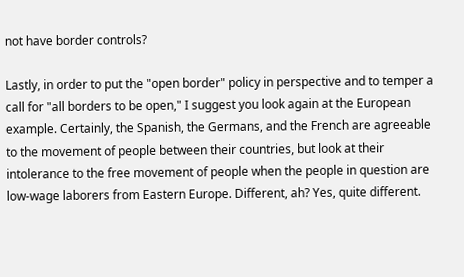not have border controls?

Lastly, in order to put the "open border" policy in perspective and to temper a call for "all borders to be open," I suggest you look again at the European example. Certainly, the Spanish, the Germans, and the French are agreeable to the movement of people between their countries, but look at their intolerance to the free movement of people when the people in question are low-wage laborers from Eastern Europe. Different, ah? Yes, quite different.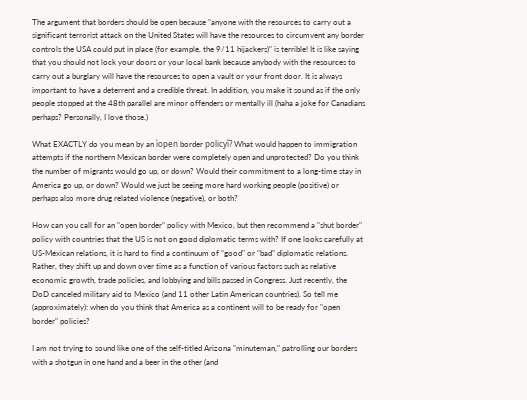The argument that borders should be open because "anyone with the resources to carry out a significant terrorist attack on the United States will have the resources to circumvent any border controls the USA could put in place (for example, the 9/11 hijackers)" is terrible! It is like saying that you should not lock your doors or your local bank because anybody with the resources to carry out a burglary will have the resources to open a vault or your front door. It is always important to have a deterrent and a credible threat. In addition, you make it sound as if the only people stopped at the 48th parallel are minor offenders or mentally ill (haha a joke for Canadians perhaps? Personally, I love those.)

What EXACTLY do you mean by an ìopen border policyî? What would happen to immigration attempts if the northern Mexican border were completely open and unprotected? Do you think the number of migrants would go up, or down? Would their commitment to a long-time stay in America go up, or down? Would we just be seeing more hard working people (positive) or perhaps also more drug related violence (negative), or both?

How can you call for an "open border" policy with Mexico, but then recommend a "shut border" policy with countries that the US is not on good diplomatic terms with? If one looks carefully at US-Mexican relations, it is hard to find a continuum of "good" or "bad" diplomatic relations. Rather, they shift up and down over time as a function of various factors such as relative economic growth, trade policies, and lobbying and bills passed in Congress. Just recently, the DoD canceled military aid to Mexico (and 11 other Latin American countries). So tell me (approximately): when do you think that America as a continent will to be ready for "open border" policies?

I am not trying to sound like one of the self-titled Arizona "minuteman," patrolling our borders with a shotgun in one hand and a beer in the other (and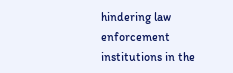hindering law enforcement institutions in the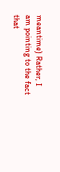meantime) Rather, I am pointing to the fact that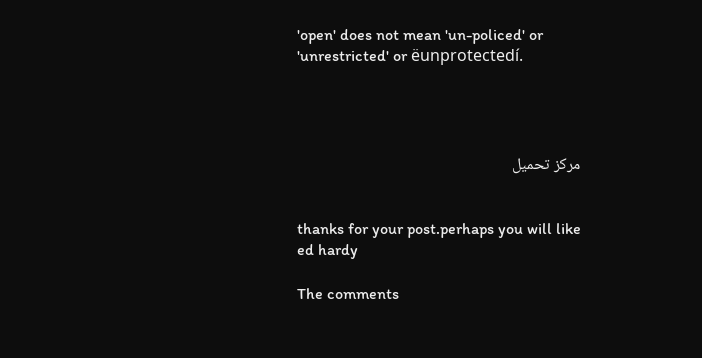'open' does not mean 'un-policed' or 'unrestricted' or ëunprotectedí.




مركز تحميل


thanks for your post.perhaps you will like ed hardy

The comments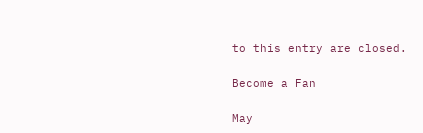to this entry are closed.

Become a Fan

May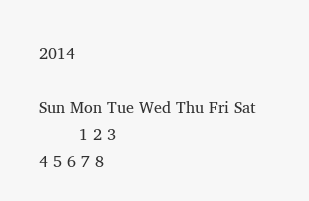2014

Sun Mon Tue Wed Thu Fri Sat
        1 2 3
4 5 6 7 8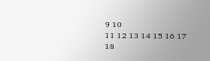9 10
11 12 13 14 15 16 17
18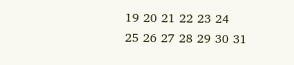19 20 21 22 23 24
25 26 27 28 29 30 31